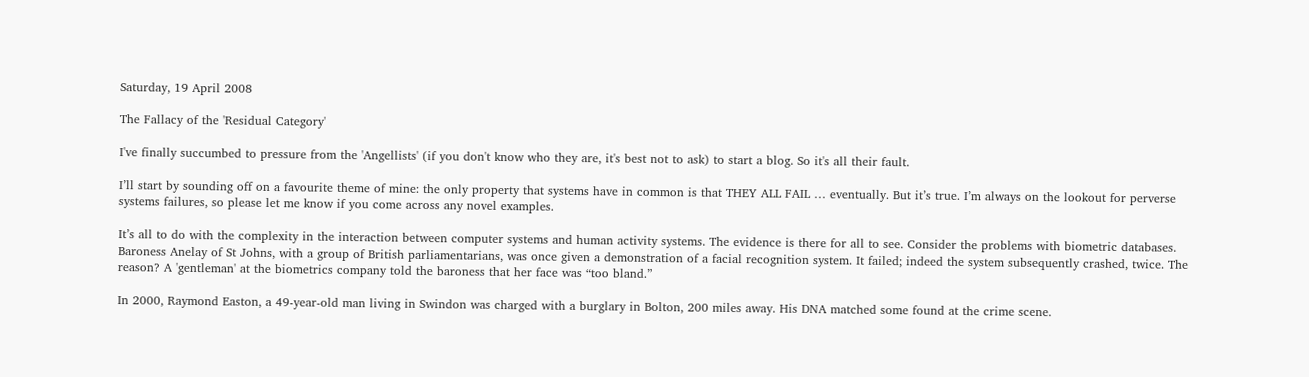Saturday, 19 April 2008

The Fallacy of the 'Residual Category'

I've finally succumbed to pressure from the 'Angellists' (if you don't know who they are, it's best not to ask) to start a blog. So it's all their fault.

I’ll start by sounding off on a favourite theme of mine: the only property that systems have in common is that THEY ALL FAIL … eventually. But it’s true. I’m always on the lookout for perverse systems failures, so please let me know if you come across any novel examples.

It’s all to do with the complexity in the interaction between computer systems and human activity systems. The evidence is there for all to see. Consider the problems with biometric databases. Baroness Anelay of St Johns, with a group of British parliamentarians, was once given a demonstration of a facial recognition system. It failed; indeed the system subsequently crashed, twice. The reason? A 'gentleman' at the biometrics company told the baroness that her face was “too bland.”

In 2000, Raymond Easton, a 49-year-old man living in Swindon was charged with a burglary in Bolton, 200 miles away. His DNA matched some found at the crime scene.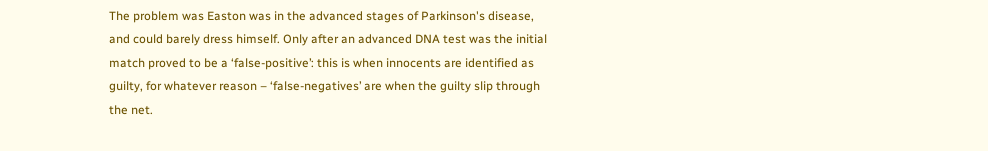The problem was Easton was in the advanced stages of Parkinson's disease, and could barely dress himself. Only after an advanced DNA test was the initial match proved to be a ‘false-positive’: this is when innocents are identified as guilty, for whatever reason – ‘false-negatives’ are when the guilty slip through the net.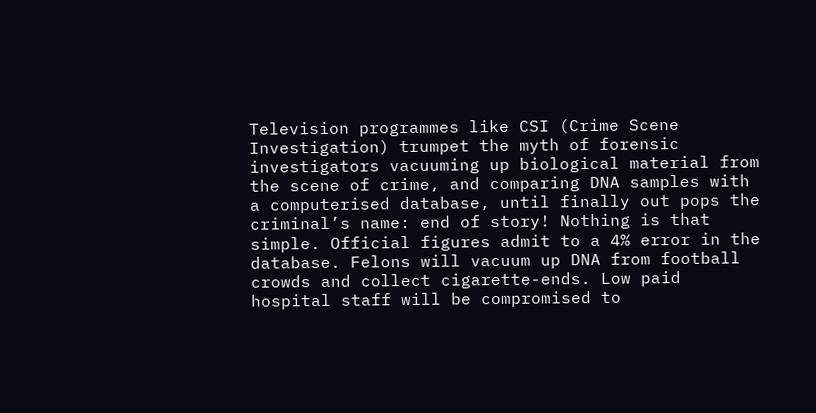Television programmes like CSI (Crime Scene Investigation) trumpet the myth of forensic investigators vacuuming up biological material from the scene of crime, and comparing DNA samples with a computerised database, until finally out pops the criminal’s name: end of story! Nothing is that simple. Official figures admit to a 4% error in the database. Felons will vacuum up DNA from football crowds and collect cigarette-ends. Low paid hospital staff will be compromised to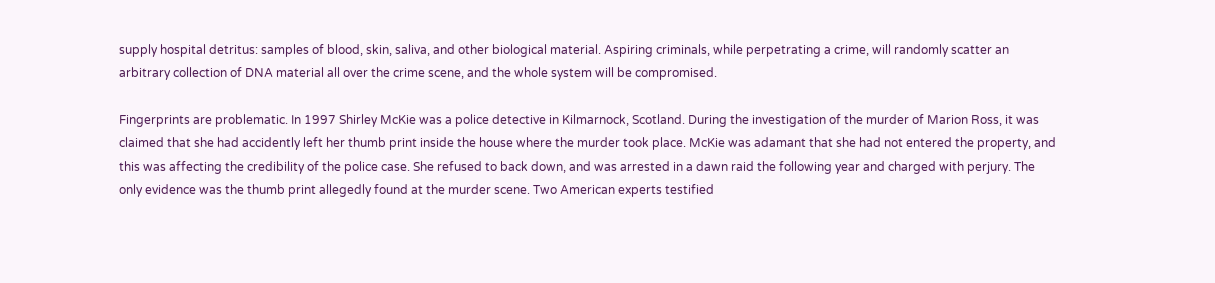supply hospital detritus: samples of blood, skin, saliva, and other biological material. Aspiring criminals, while perpetrating a crime, will randomly scatter an arbitrary collection of DNA material all over the crime scene, and the whole system will be compromised.

Fingerprints are problematic. In 1997 Shirley McKie was a police detective in Kilmarnock, Scotland. During the investigation of the murder of Marion Ross, it was claimed that she had accidently left her thumb print inside the house where the murder took place. McKie was adamant that she had not entered the property, and this was affecting the credibility of the police case. She refused to back down, and was arrested in a dawn raid the following year and charged with perjury. The only evidence was the thumb print allegedly found at the murder scene. Two American experts testified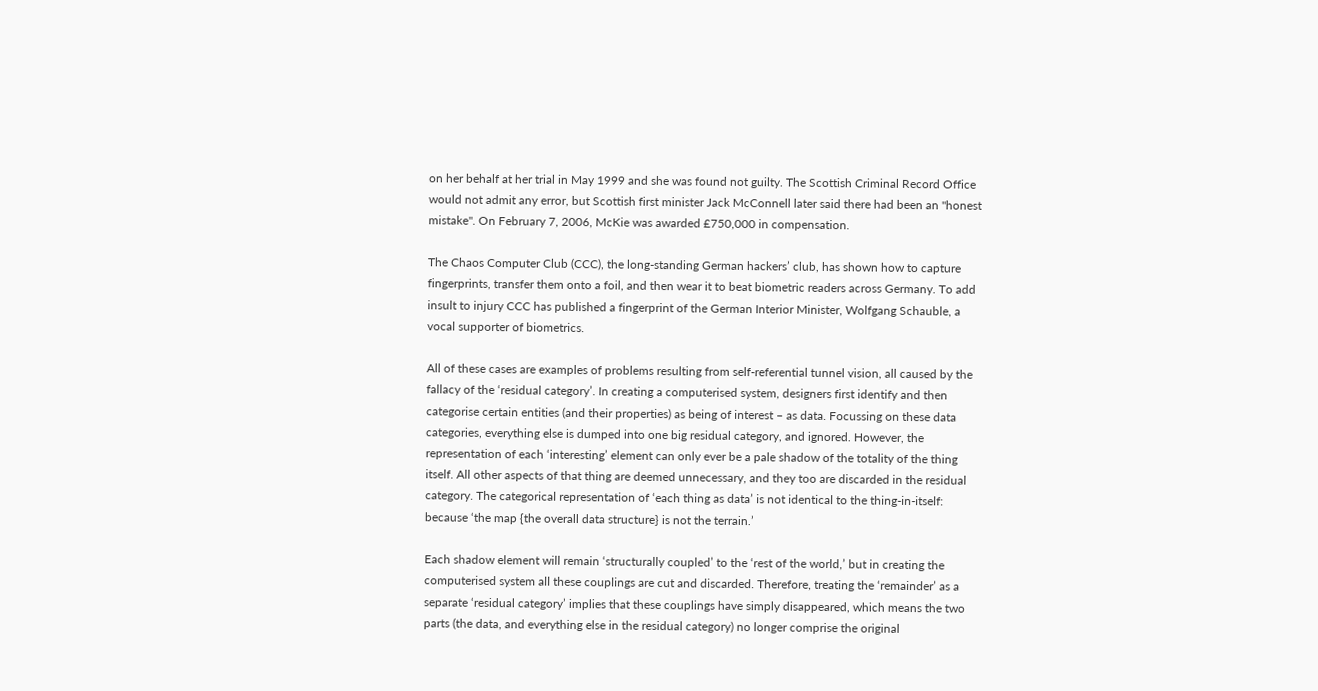on her behalf at her trial in May 1999 and she was found not guilty. The Scottish Criminal Record Office would not admit any error, but Scottish first minister Jack McConnell later said there had been an "honest mistake". On February 7, 2006, McKie was awarded £750,000 in compensation.

The Chaos Computer Club (CCC), the long-standing German hackers’ club, has shown how to capture fingerprints, transfer them onto a foil, and then wear it to beat biometric readers across Germany. To add insult to injury CCC has published a fingerprint of the German Interior Minister, Wolfgang Schauble, a vocal supporter of biometrics.

All of these cases are examples of problems resulting from self-referential tunnel vision, all caused by the fallacy of the ‘residual category’. In creating a computerised system, designers first identify and then categorise certain entities (and their properties) as being of interest – as data. Focussing on these data categories, everything else is dumped into one big residual category, and ignored. However, the representation of each ‘interesting’ element can only ever be a pale shadow of the totality of the thing itself. All other aspects of that thing are deemed unnecessary, and they too are discarded in the residual category. The categorical representation of ‘each thing as data’ is not identical to the thing-in-itself: because ‘the map {the overall data structure} is not the terrain.’

Each shadow element will remain ‘structurally coupled’ to the ‘rest of the world,’ but in creating the computerised system all these couplings are cut and discarded. Therefore, treating the ‘remainder’ as a separate ‘residual category’ implies that these couplings have simply disappeared, which means the two parts (the data, and everything else in the residual category) no longer comprise the original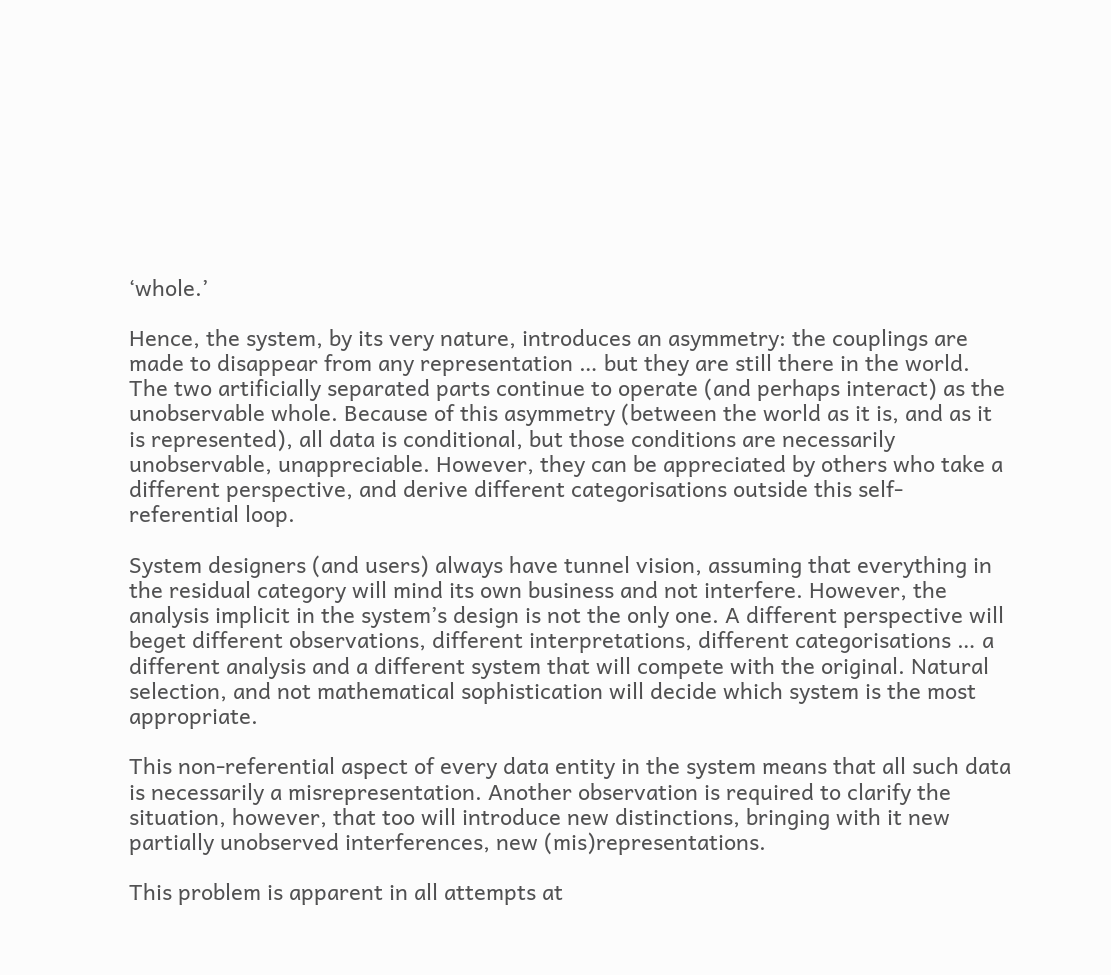‘whole.’

Hence, the system, by its very nature, introduces an asymmetry: the couplings are made to disappear from any representation … but they are still there in the world. The two artificially separated parts continue to operate (and perhaps interact) as the unobservable whole. Because of this asymmetry (between the world as it is, and as it is represented), all data is conditional, but those conditions are necessarily unobservable, unappreciable. However, they can be appreciated by others who take a different perspective, and derive different categorisations outside this self-referential loop.

System designers (and users) always have tunnel vision, assuming that everything in the residual category will mind its own business and not interfere. However, the analysis implicit in the system’s design is not the only one. A different perspective will beget different observations, different interpretations, different categorisations … a different analysis and a different system that will compete with the original. Natural selection, and not mathematical sophistication will decide which system is the most appropriate.

This non-referential aspect of every data entity in the system means that all such data is necessarily a misrepresentation. Another observation is required to clarify the situation, however, that too will introduce new distinctions, bringing with it new partially unobserved interferences, new (mis)representations.

This problem is apparent in all attempts at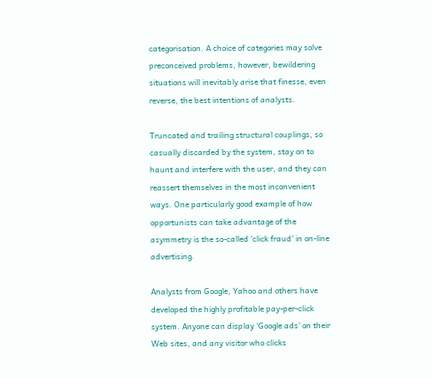categorisation. A choice of categories may solve preconceived problems, however, bewildering situations will inevitably arise that finesse, even reverse, the best intentions of analysts.

Truncated and trailing structural couplings, so casually discarded by the system, stay on to haunt and interfere with the user, and they can reassert themselves in the most inconvenient ways. One particularly good example of how opportunists can take advantage of the asymmetry is the so-called ‘click fraud’ in on-line advertising.

Analysts from Google, Yahoo and others have developed the highly profitable pay-per-click system. Anyone can display ‘Google ads’ on their Web sites, and any visitor who clicks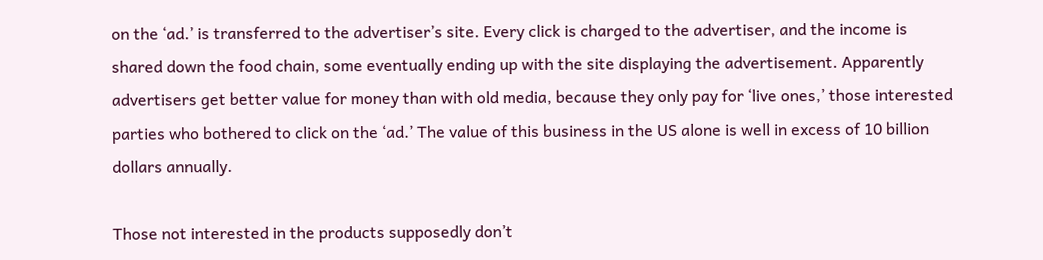on the ‘ad.’ is transferred to the advertiser’s site. Every click is charged to the advertiser, and the income is shared down the food chain, some eventually ending up with the site displaying the advertisement. Apparently advertisers get better value for money than with old media, because they only pay for ‘live ones,’ those interested parties who bothered to click on the ‘ad.’ The value of this business in the US alone is well in excess of 10 billion dollars annually.

Those not interested in the products supposedly don’t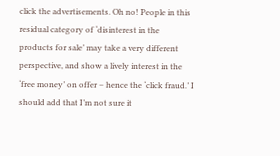click the advertisements. Oh no! People in this residual category of ‘disinterest in the products for sale’ may take a very different perspective, and show a lively interest in the ‘free money’ on offer – hence the ‘click fraud.’ I should add that I’m not sure it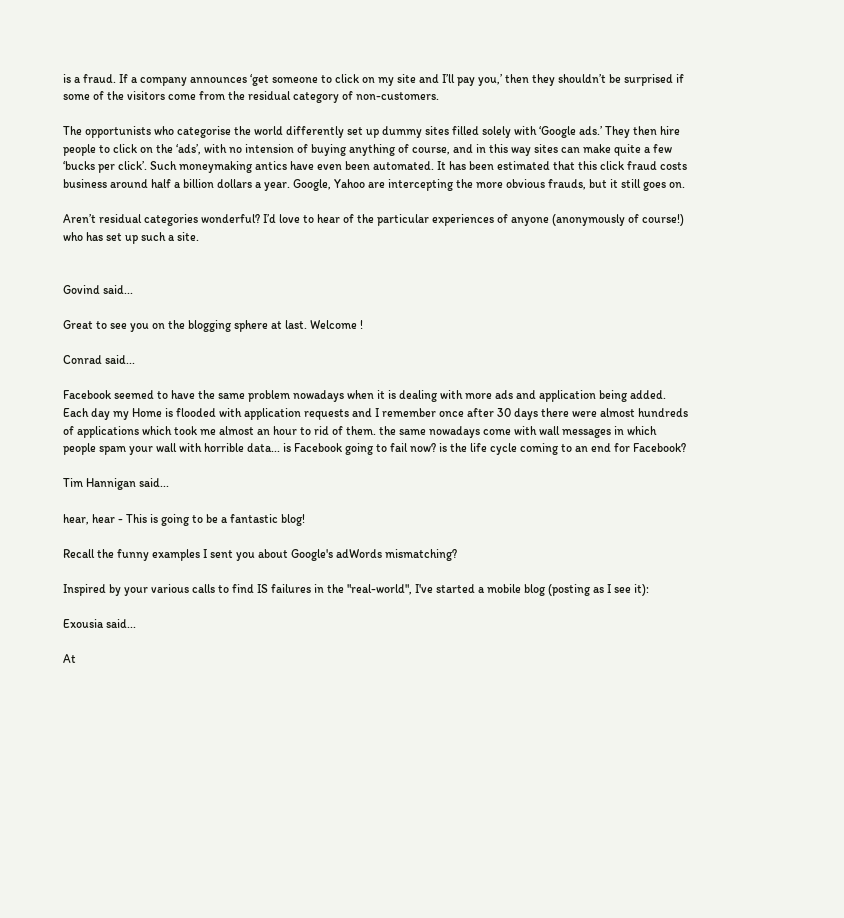is a fraud. If a company announces ‘get someone to click on my site and I’ll pay you,’ then they shouldn’t be surprised if some of the visitors come from the residual category of non-customers.

The opportunists who categorise the world differently set up dummy sites filled solely with ‘Google ads.’ They then hire people to click on the ‘ads’, with no intension of buying anything of course, and in this way sites can make quite a few ‘bucks per click’. Such moneymaking antics have even been automated. It has been estimated that this click fraud costs business around half a billion dollars a year. Google, Yahoo are intercepting the more obvious frauds, but it still goes on.

Aren’t residual categories wonderful? I’d love to hear of the particular experiences of anyone (anonymously of course!) who has set up such a site.


Govind said...

Great to see you on the blogging sphere at last. Welcome !

Conrad said...

Facebook seemed to have the same problem nowadays when it is dealing with more ads and application being added. Each day my Home is flooded with application requests and I remember once after 30 days there were almost hundreds of applications which took me almost an hour to rid of them. the same nowadays come with wall messages in which people spam your wall with horrible data... is Facebook going to fail now? is the life cycle coming to an end for Facebook?

Tim Hannigan said...

hear, hear - This is going to be a fantastic blog!

Recall the funny examples I sent you about Google's adWords mismatching?

Inspired by your various calls to find IS failures in the "real-world", I've started a mobile blog (posting as I see it):

Exousia said...

At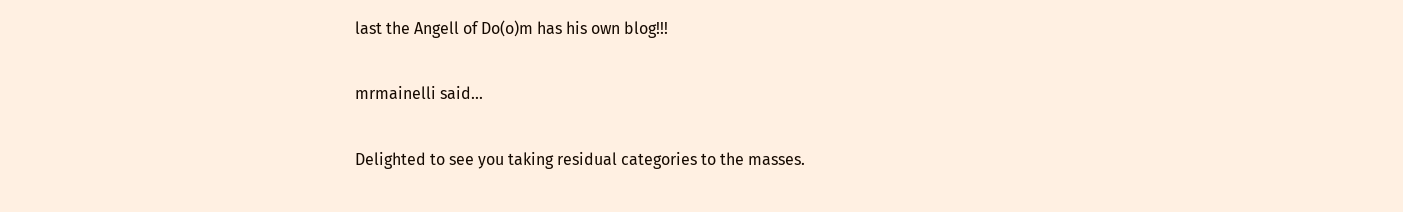last the Angell of Do(o)m has his own blog!!!

mrmainelli said...

Delighted to see you taking residual categories to the masses.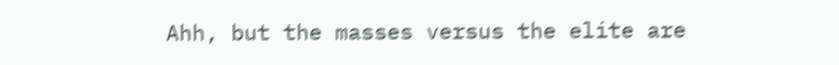Ahh, but the masses versus the elite are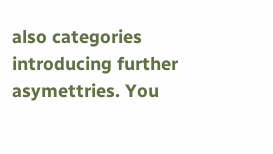also categories introducing further asymettries. You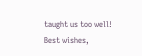taught us too well! Best wishes,